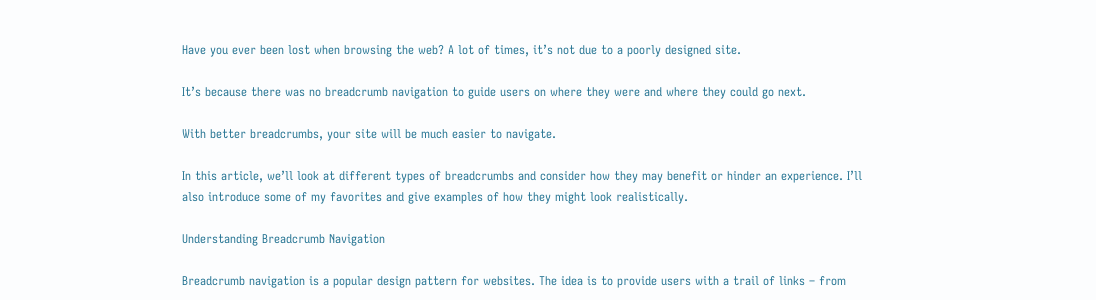Have you ever been lost when browsing the web? A lot of times, it’s not due to a poorly designed site.

It’s because there was no breadcrumb navigation to guide users on where they were and where they could go next.

With better breadcrumbs, your site will be much easier to navigate.

In this article, we’ll look at different types of breadcrumbs and consider how they may benefit or hinder an experience. I’ll also introduce some of my favorites and give examples of how they might look realistically.

Understanding Breadcrumb Navigation

Breadcrumb navigation is a popular design pattern for websites. The idea is to provide users with a trail of links – from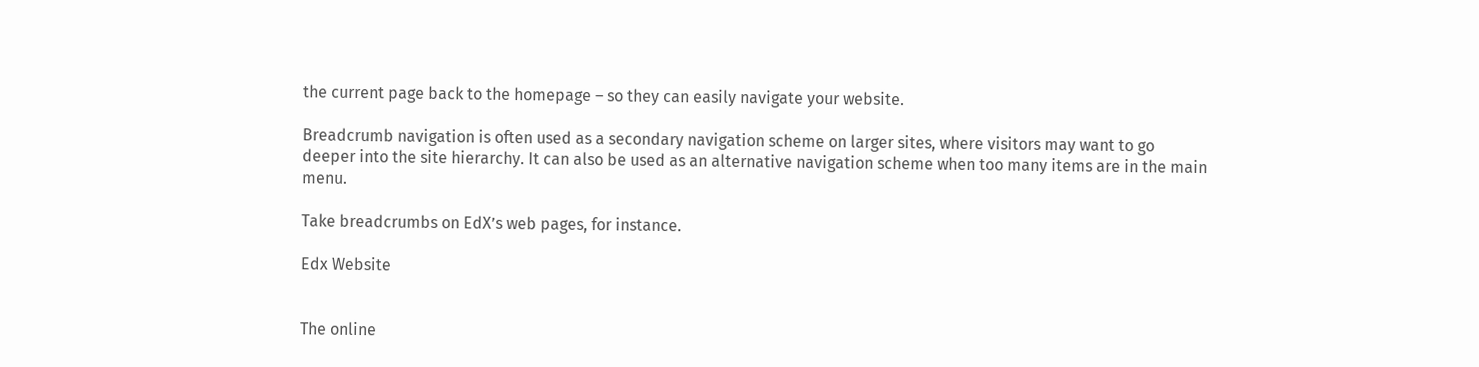the current page back to the homepage – so they can easily navigate your website.

Breadcrumb navigation is often used as a secondary navigation scheme on larger sites, where visitors may want to go deeper into the site hierarchy. It can also be used as an alternative navigation scheme when too many items are in the main menu.

Take breadcrumbs on EdX’s web pages, for instance.

Edx Website


The online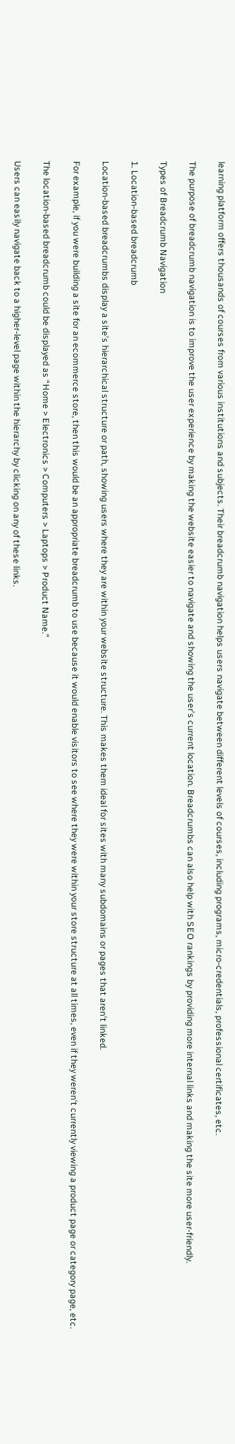learning platform offers thousands of courses from various institutions and subjects. Their breadcrumb navigation helps users navigate between different levels of courses, including programs, micro-credentials, professional certificates, etc.

The purpose of breadcrumb navigation is to improve the user experience by making the website easier to navigate and showing the user’s current location. Breadcrumbs can also help with SEO rankings by providing more internal links and making the site more user-friendly.

Types of Breadcrumb Navigation

1. Location-based breadcrumb

Location-based breadcrumbs display a site’s hierarchical structure or path, showing users where they are within your website structure. This makes them ideal for sites with many subdomains or pages that aren’t linked.

For example, if you were building a site for an ecommerce store, then this would be an appropriate breadcrumb to use because it would enable visitors to see where they were within your store structure at all times, even if they weren’t currently viewing a product page or category page, etc.

The location-based breadcrumb could be displayed as “Home > Electronics > Computers > Laptops > Product Name.”

Users can easily navigate back to a higher-level page within the hierarchy by clicking on any of these links.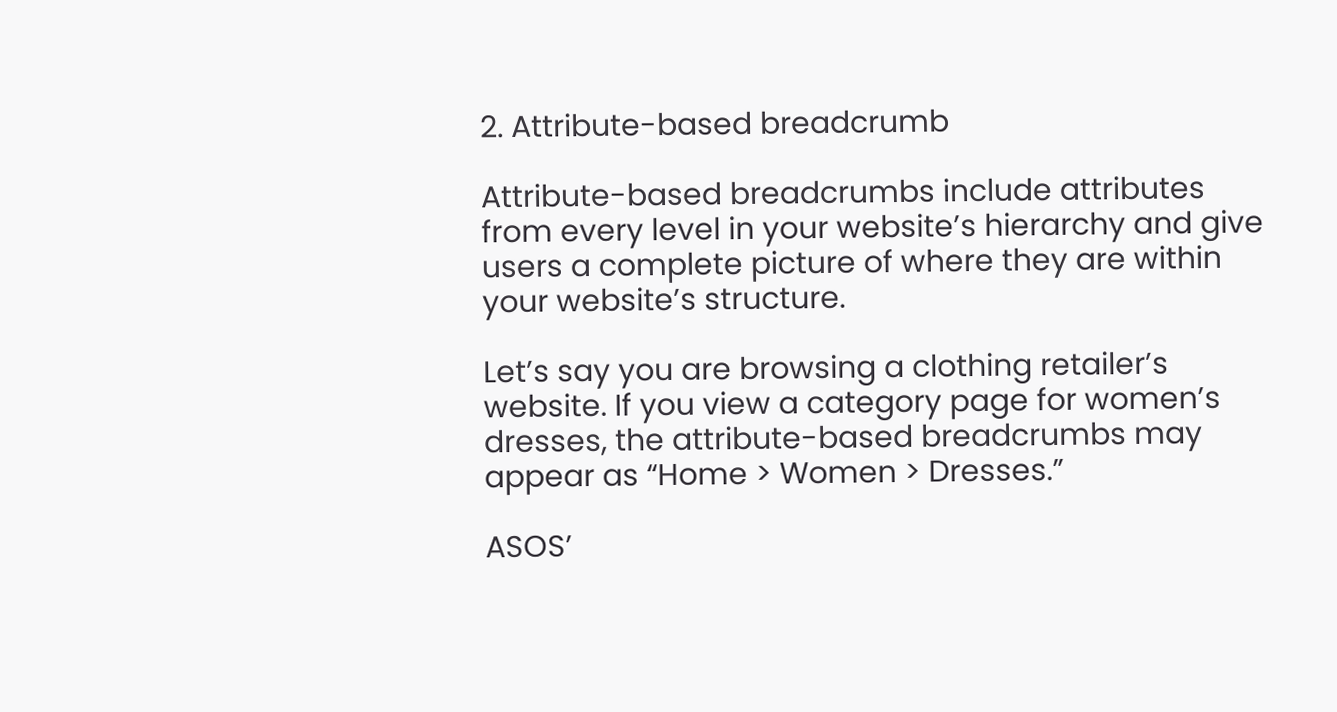2. Attribute-based breadcrumb

Attribute-based breadcrumbs include attributes from every level in your website’s hierarchy and give users a complete picture of where they are within your website’s structure.

Let’s say you are browsing a clothing retailer’s website. If you view a category page for women’s dresses, the attribute-based breadcrumbs may appear as “Home > Women > Dresses.”

ASOS’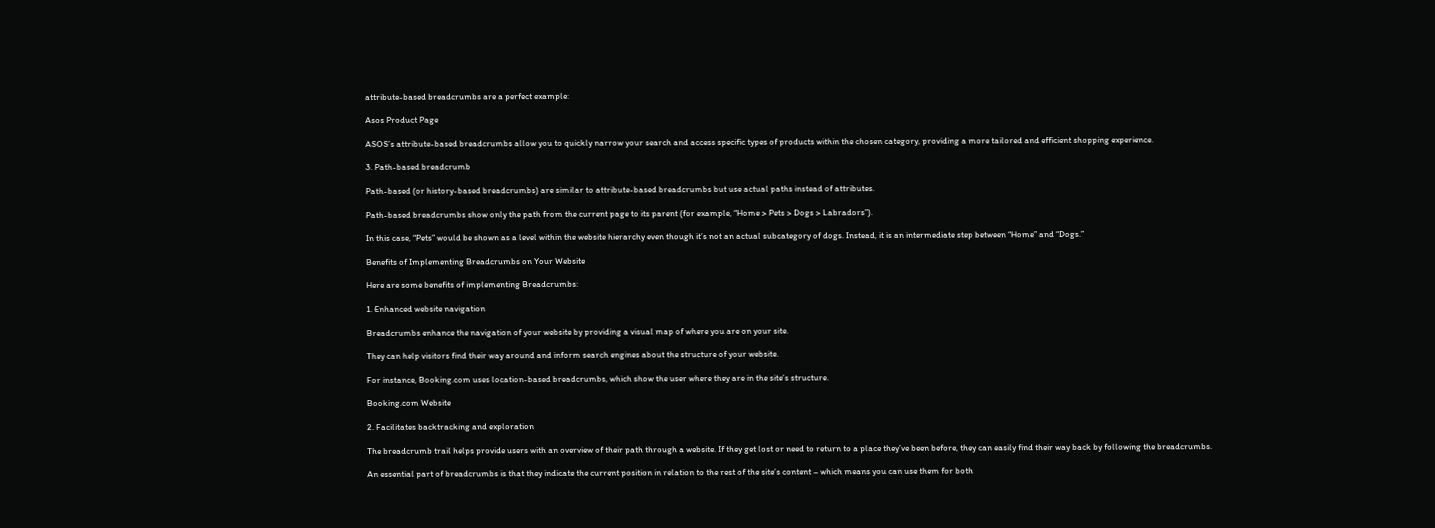attribute-based breadcrumbs are a perfect example:

Asos Product Page

ASOS’s attribute-based breadcrumbs allow you to quickly narrow your search and access specific types of products within the chosen category, providing a more tailored and efficient shopping experience.

3. Path-based breadcrumb

Path-based (or history-based breadcrumbs) are similar to attribute-based breadcrumbs but use actual paths instead of attributes.

Path-based breadcrumbs show only the path from the current page to its parent (for example, “Home > Pets > Dogs > Labradors”).

In this case, “Pets” would be shown as a level within the website hierarchy even though it’s not an actual subcategory of dogs. Instead, it is an intermediate step between “Home” and “Dogs.”

Benefits of Implementing Breadcrumbs on Your Website

Here are some benefits of implementing Breadcrumbs:

1. Enhanced website navigation

Breadcrumbs enhance the navigation of your website by providing a visual map of where you are on your site.

They can help visitors find their way around and inform search engines about the structure of your website.

For instance, Booking.com uses location-based breadcrumbs, which show the user where they are in the site’s structure.

Booking.com Website

2. Facilitates backtracking and exploration

The breadcrumb trail helps provide users with an overview of their path through a website. If they get lost or need to return to a place they’ve been before, they can easily find their way back by following the breadcrumbs.

An essential part of breadcrumbs is that they indicate the current position in relation to the rest of the site’s content – which means you can use them for both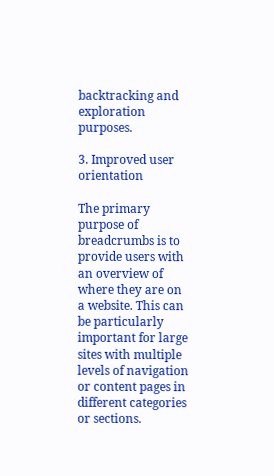backtracking and exploration purposes.

3. Improved user orientation

The primary purpose of breadcrumbs is to provide users with an overview of where they are on a website. This can be particularly important for large sites with multiple levels of navigation or content pages in different categories or sections.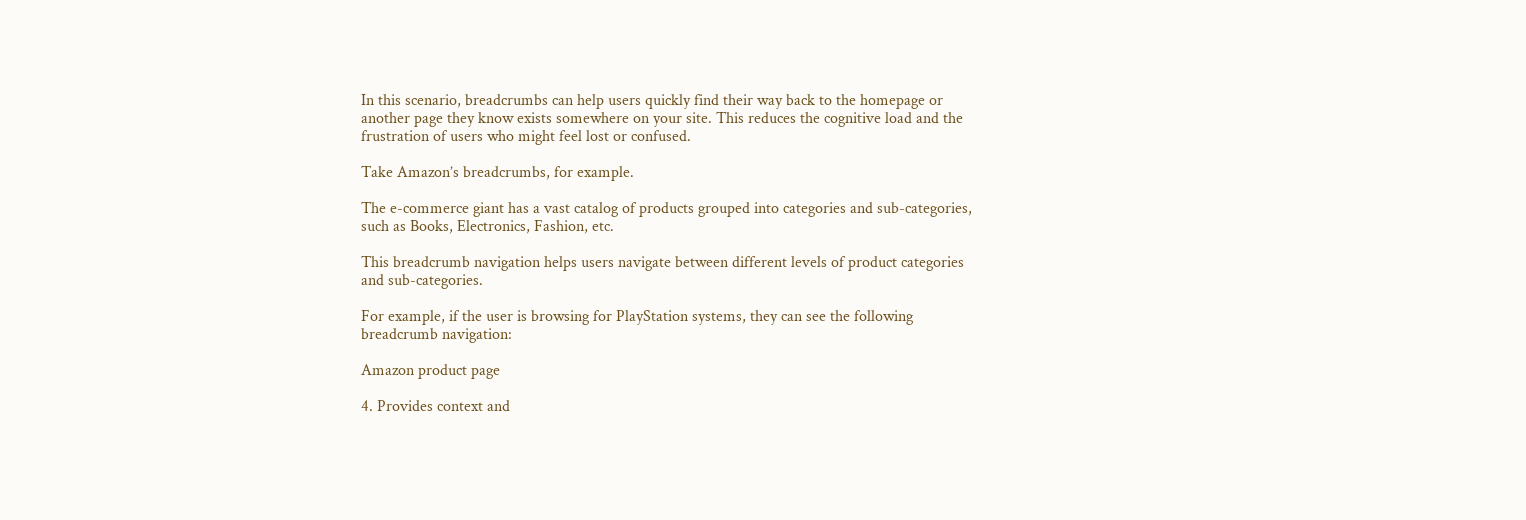In this scenario, breadcrumbs can help users quickly find their way back to the homepage or another page they know exists somewhere on your site. This reduces the cognitive load and the frustration of users who might feel lost or confused.

Take Amazon’s breadcrumbs, for example.

The e-commerce giant has a vast catalog of products grouped into categories and sub-categories, such as Books, Electronics, Fashion, etc.

This breadcrumb navigation helps users navigate between different levels of product categories and sub-categories.

For example, if the user is browsing for PlayStation systems, they can see the following breadcrumb navigation:

Amazon product page

4. Provides context and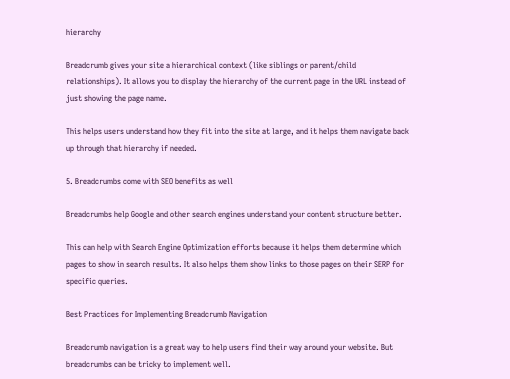hierarchy

Breadcrumb gives your site a hierarchical context (like siblings or parent/child relationships). It allows you to display the hierarchy of the current page in the URL instead of just showing the page name.

This helps users understand how they fit into the site at large, and it helps them navigate back up through that hierarchy if needed.

5. Breadcrumbs come with SEO benefits as well

Breadcrumbs help Google and other search engines understand your content structure better.

This can help with Search Engine Optimization efforts because it helps them determine which pages to show in search results. It also helps them show links to those pages on their SERP for specific queries.

Best Practices for Implementing Breadcrumb Navigation

Breadcrumb navigation is a great way to help users find their way around your website. But breadcrumbs can be tricky to implement well.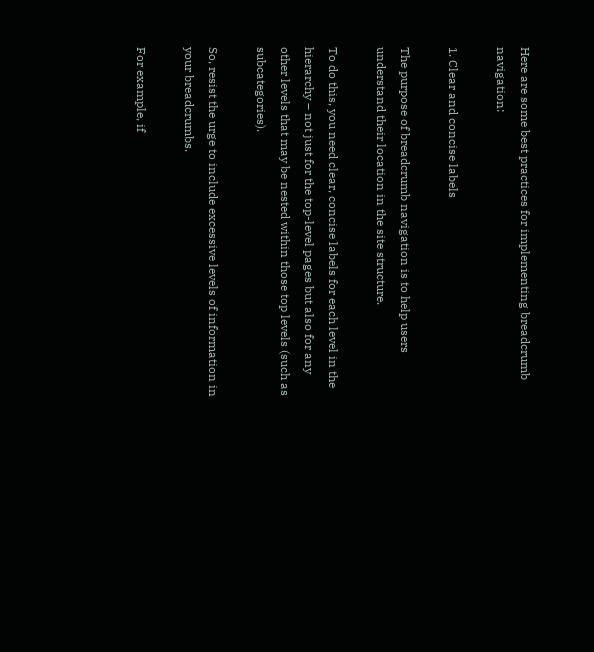Here are some best practices for implementing breadcrumb navigation:

1. Clear and concise labels

The purpose of breadcrumb navigation is to help users understand their location in the site structure.

To do this, you need clear, concise labels for each level in the hierarchy – not just for the top-level pages but also for any other levels that may be nested within those top levels (such as subcategories).

So, resist the urge to include excessive levels of information in your breadcrumbs.

For example, if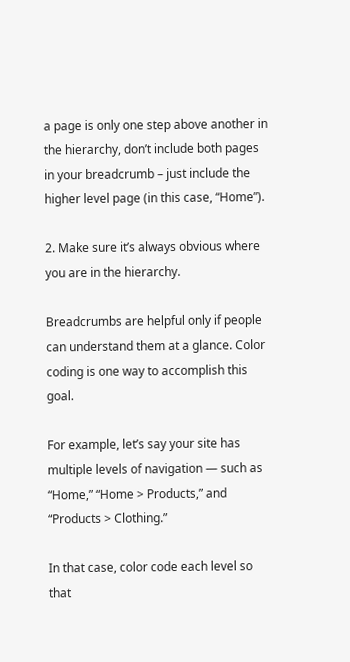a page is only one step above another in the hierarchy, don’t include both pages in your breadcrumb – just include the higher level page (in this case, “Home”).

2. Make sure it’s always obvious where you are in the hierarchy.

Breadcrumbs are helpful only if people can understand them at a glance. Color coding is one way to accomplish this goal.

For example, let’s say your site has multiple levels of navigation — such as “Home,” “Home > Products,” and “Products > Clothing.”

In that case, color code each level so that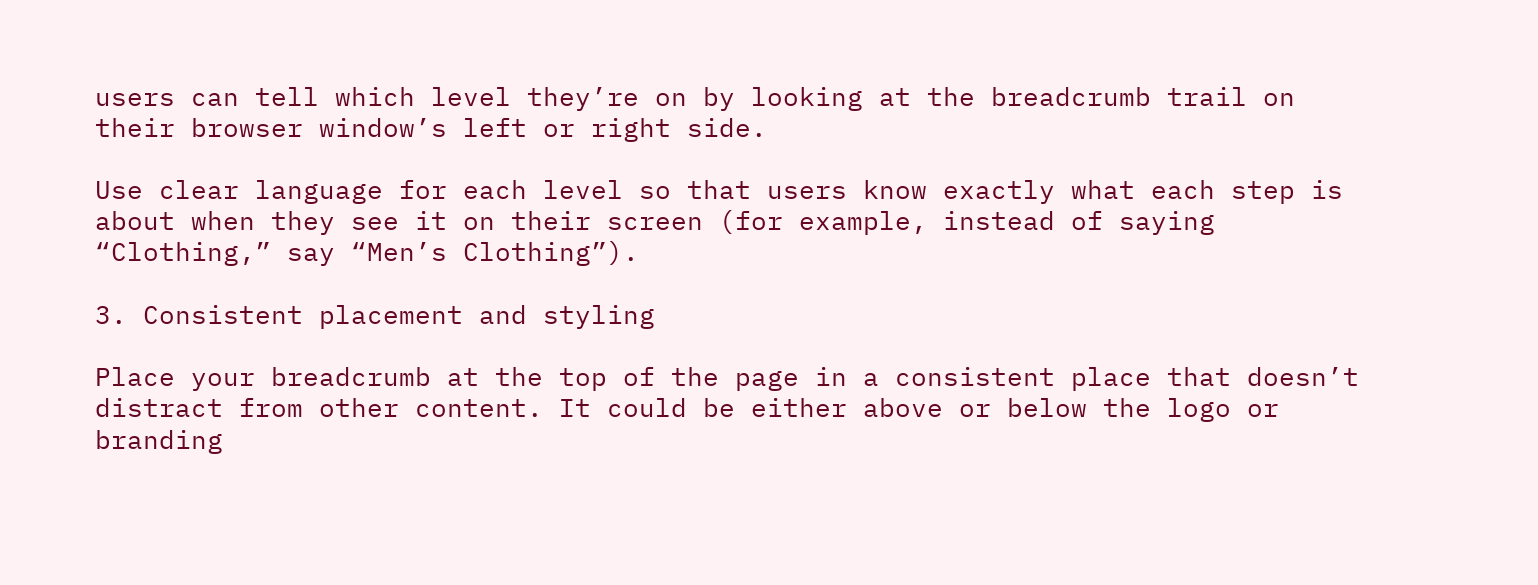users can tell which level they’re on by looking at the breadcrumb trail on their browser window’s left or right side.

Use clear language for each level so that users know exactly what each step is about when they see it on their screen (for example, instead of saying “Clothing,” say “Men’s Clothing”).

3. Consistent placement and styling

Place your breadcrumb at the top of the page in a consistent place that doesn’t distract from other content. It could be either above or below the logo or branding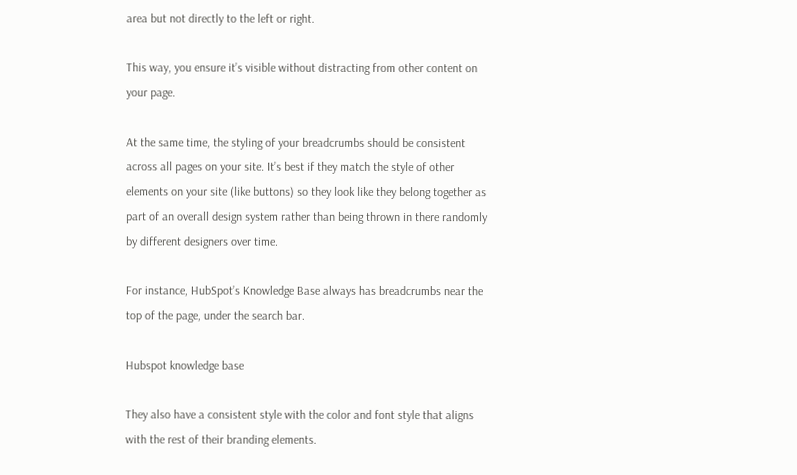area but not directly to the left or right.

This way, you ensure it’s visible without distracting from other content on your page.

At the same time, the styling of your breadcrumbs should be consistent across all pages on your site. It’s best if they match the style of other elements on your site (like buttons) so they look like they belong together as part of an overall design system rather than being thrown in there randomly by different designers over time.

For instance, HubSpot’s Knowledge Base always has breadcrumbs near the top of the page, under the search bar.

Hubspot knowledge base

They also have a consistent style with the color and font style that aligns with the rest of their branding elements.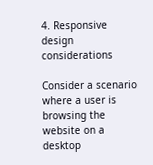4. Responsive design considerations

Consider a scenario where a user is browsing the website on a desktop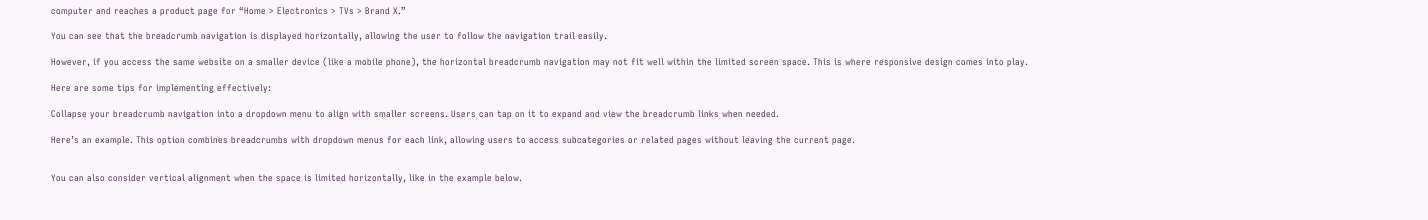computer and reaches a product page for “Home > Electronics > TVs > Brand X.”

You can see that the breadcrumb navigation is displayed horizontally, allowing the user to follow the navigation trail easily.

However, if you access the same website on a smaller device (like a mobile phone), the horizontal breadcrumb navigation may not fit well within the limited screen space. This is where responsive design comes into play.

Here are some tips for implementing effectively:

Collapse your breadcrumb navigation into a dropdown menu to align with smaller screens. Users can tap on it to expand and view the breadcrumb links when needed.

Here’s an example. This option combines breadcrumbs with dropdown menus for each link, allowing users to access subcategories or related pages without leaving the current page.


You can also consider vertical alignment when the space is limited horizontally, like in the example below.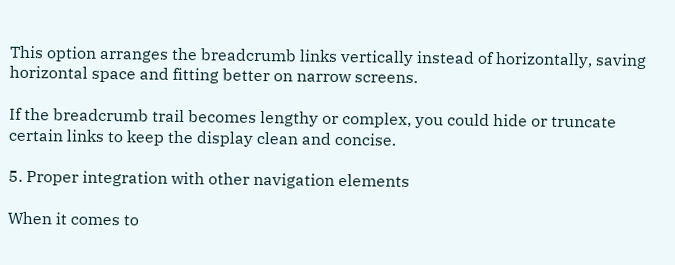This option arranges the breadcrumb links vertically instead of horizontally, saving horizontal space and fitting better on narrow screens.

If the breadcrumb trail becomes lengthy or complex, you could hide or truncate certain links to keep the display clean and concise.

5. Proper integration with other navigation elements

When it comes to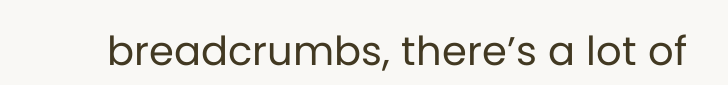breadcrumbs, there’s a lot of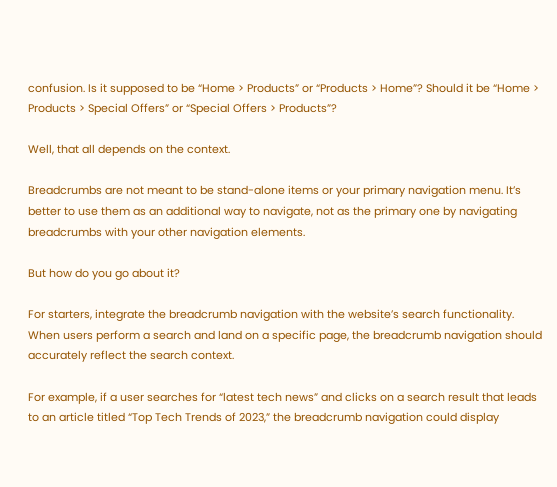confusion. Is it supposed to be “Home > Products” or “Products > Home”? Should it be “Home > Products > Special Offers” or “Special Offers > Products”?

Well, that all depends on the context.

Breadcrumbs are not meant to be stand-alone items or your primary navigation menu. It’s better to use them as an additional way to navigate, not as the primary one by navigating breadcrumbs with your other navigation elements.

But how do you go about it?

For starters, integrate the breadcrumb navigation with the website’s search functionality. When users perform a search and land on a specific page, the breadcrumb navigation should accurately reflect the search context.

For example, if a user searches for “latest tech news” and clicks on a search result that leads to an article titled “Top Tech Trends of 2023,” the breadcrumb navigation could display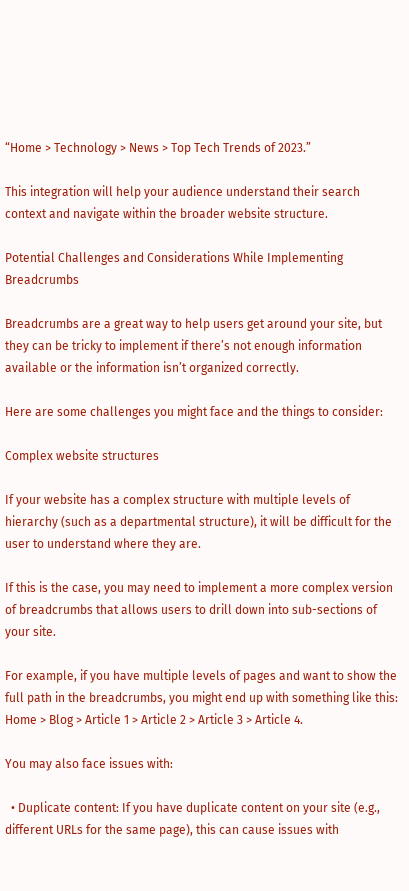“Home > Technology > News > Top Tech Trends of 2023.”

This integration will help your audience understand their search context and navigate within the broader website structure.

Potential Challenges and Considerations While Implementing Breadcrumbs

Breadcrumbs are a great way to help users get around your site, but they can be tricky to implement if there’s not enough information available or the information isn’t organized correctly.

Here are some challenges you might face and the things to consider:

Complex website structures

If your website has a complex structure with multiple levels of hierarchy (such as a departmental structure), it will be difficult for the user to understand where they are.

If this is the case, you may need to implement a more complex version of breadcrumbs that allows users to drill down into sub-sections of your site.

For example, if you have multiple levels of pages and want to show the full path in the breadcrumbs, you might end up with something like this: Home > Blog > Article 1 > Article 2 > Article 3 > Article 4.

You may also face issues with:

  • Duplicate content: If you have duplicate content on your site (e.g., different URLs for the same page), this can cause issues with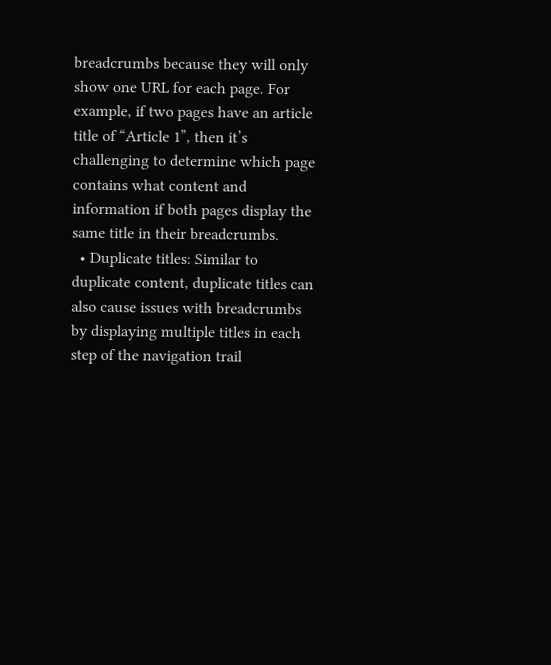breadcrumbs because they will only show one URL for each page. For example, if two pages have an article title of “Article 1”, then it’s challenging to determine which page contains what content and information if both pages display the same title in their breadcrumbs.
  • Duplicate titles: Similar to duplicate content, duplicate titles can also cause issues with breadcrumbs by displaying multiple titles in each step of the navigation trail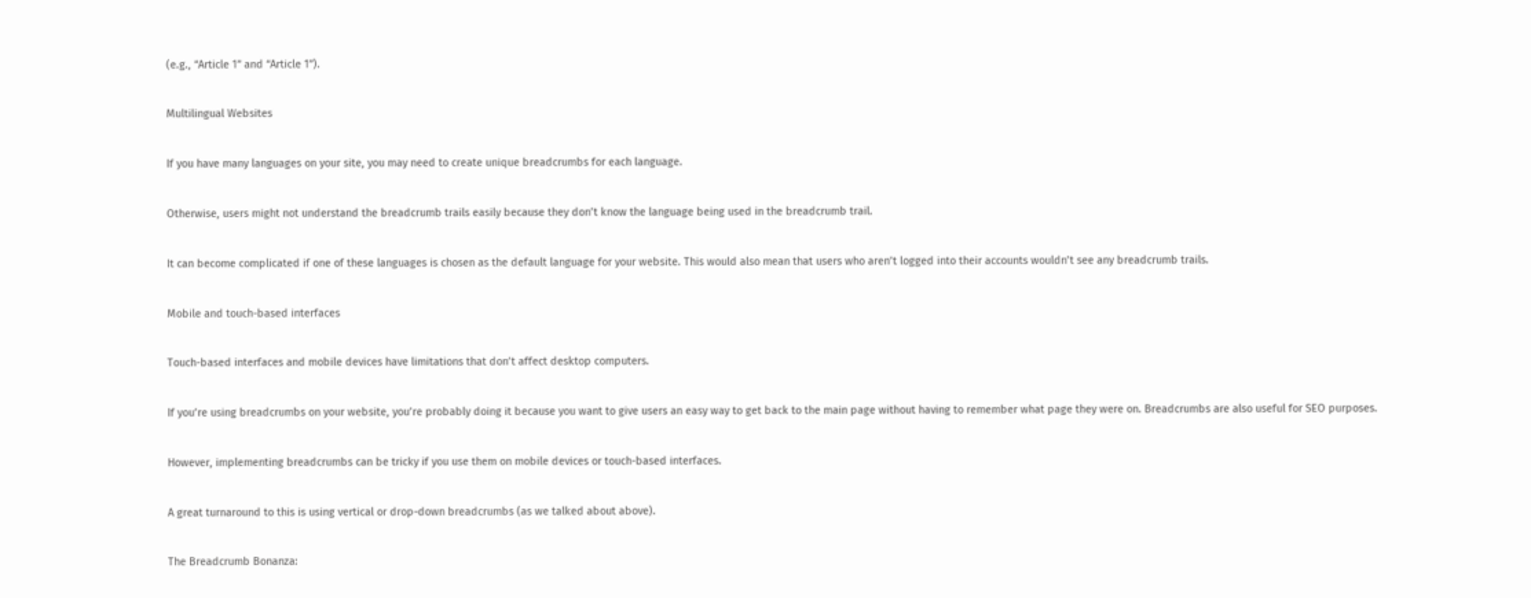(e.g., “Article 1” and “Article 1”).

Multilingual Websites

If you have many languages on your site, you may need to create unique breadcrumbs for each language.

Otherwise, users might not understand the breadcrumb trails easily because they don’t know the language being used in the breadcrumb trail.

It can become complicated if one of these languages is chosen as the default language for your website. This would also mean that users who aren’t logged into their accounts wouldn’t see any breadcrumb trails.

Mobile and touch-based interfaces

Touch-based interfaces and mobile devices have limitations that don’t affect desktop computers.

If you’re using breadcrumbs on your website, you’re probably doing it because you want to give users an easy way to get back to the main page without having to remember what page they were on. Breadcrumbs are also useful for SEO purposes.

However, implementing breadcrumbs can be tricky if you use them on mobile devices or touch-based interfaces.

A great turnaround to this is using vertical or drop-down breadcrumbs (as we talked about above).

The Breadcrumb Bonanza: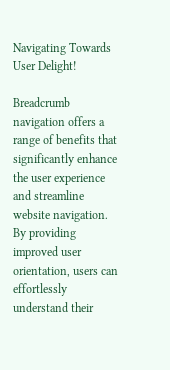Navigating Towards User Delight!

Breadcrumb navigation offers a range of benefits that significantly enhance the user experience and streamline website navigation. By providing improved user orientation, users can effortlessly understand their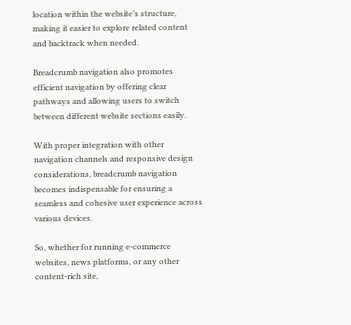location within the website’s structure, making it easier to explore related content and backtrack when needed.

Breadcrumb navigation also promotes efficient navigation by offering clear pathways and allowing users to switch between different website sections easily.

With proper integration with other navigation channels and responsive design considerations, breadcrumb navigation becomes indispensable for ensuring a seamless and cohesive user experience across various devices.

So, whether for running e-commerce websites, news platforms, or any other content-rich site,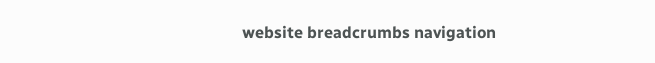website breadcrumbs navigation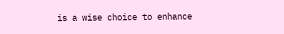is a wise choice to enhance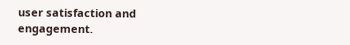user satisfaction and engagement.